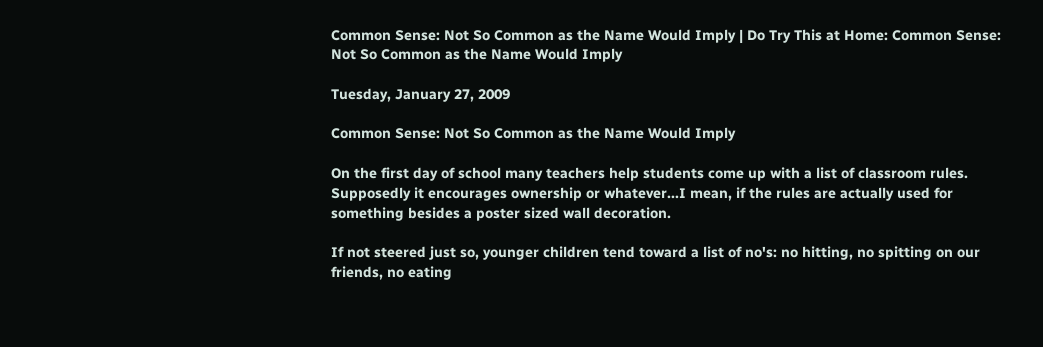Common Sense: Not So Common as the Name Would Imply | Do Try This at Home: Common Sense: Not So Common as the Name Would Imply

Tuesday, January 27, 2009

Common Sense: Not So Common as the Name Would Imply

On the first day of school many teachers help students come up with a list of classroom rules. Supposedly it encourages ownership or whatever...I mean, if the rules are actually used for something besides a poster sized wall decoration.

If not steered just so, younger children tend toward a list of no's: no hitting, no spitting on our friends, no eating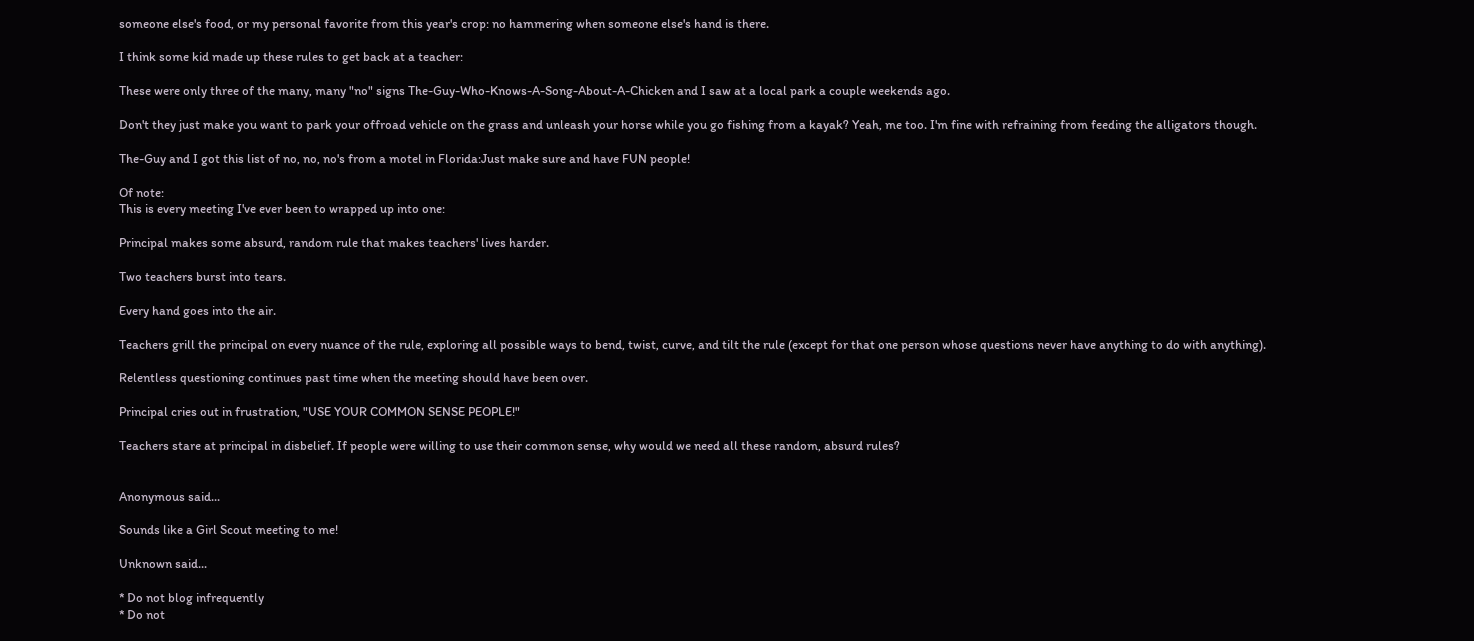someone else's food, or my personal favorite from this year's crop: no hammering when someone else's hand is there.

I think some kid made up these rules to get back at a teacher:

These were only three of the many, many "no" signs The-Guy-Who-Knows-A-Song-About-A-Chicken and I saw at a local park a couple weekends ago.

Don't they just make you want to park your offroad vehicle on the grass and unleash your horse while you go fishing from a kayak? Yeah, me too. I'm fine with refraining from feeding the alligators though.

The-Guy and I got this list of no, no, no's from a motel in Florida:Just make sure and have FUN people!

Of note:
This is every meeting I've ever been to wrapped up into one:

Principal makes some absurd, random rule that makes teachers' lives harder.

Two teachers burst into tears.

Every hand goes into the air.

Teachers grill the principal on every nuance of the rule, exploring all possible ways to bend, twist, curve, and tilt the rule (except for that one person whose questions never have anything to do with anything).

Relentless questioning continues past time when the meeting should have been over.

Principal cries out in frustration, "USE YOUR COMMON SENSE PEOPLE!"

Teachers stare at principal in disbelief. If people were willing to use their common sense, why would we need all these random, absurd rules?


Anonymous said...

Sounds like a Girl Scout meeting to me!

Unknown said...

* Do not blog infrequently
* Do not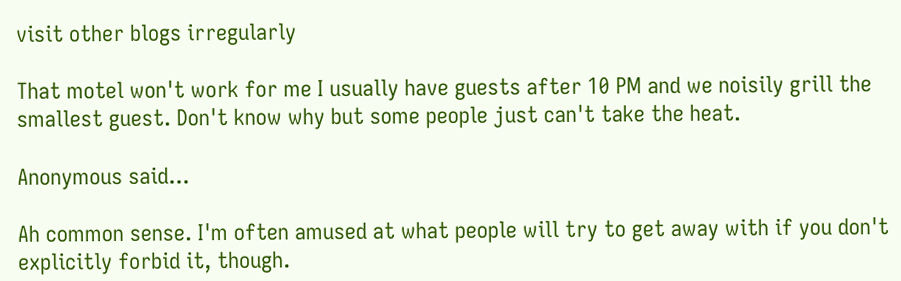visit other blogs irregularly

That motel won't work for me I usually have guests after 10 PM and we noisily grill the smallest guest. Don't know why but some people just can't take the heat.

Anonymous said...

Ah common sense. I'm often amused at what people will try to get away with if you don't explicitly forbid it, though.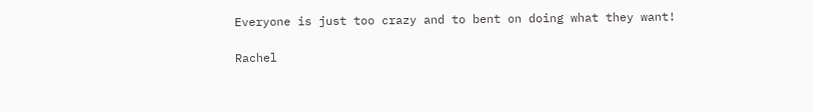Everyone is just too crazy and to bent on doing what they want!

Rachel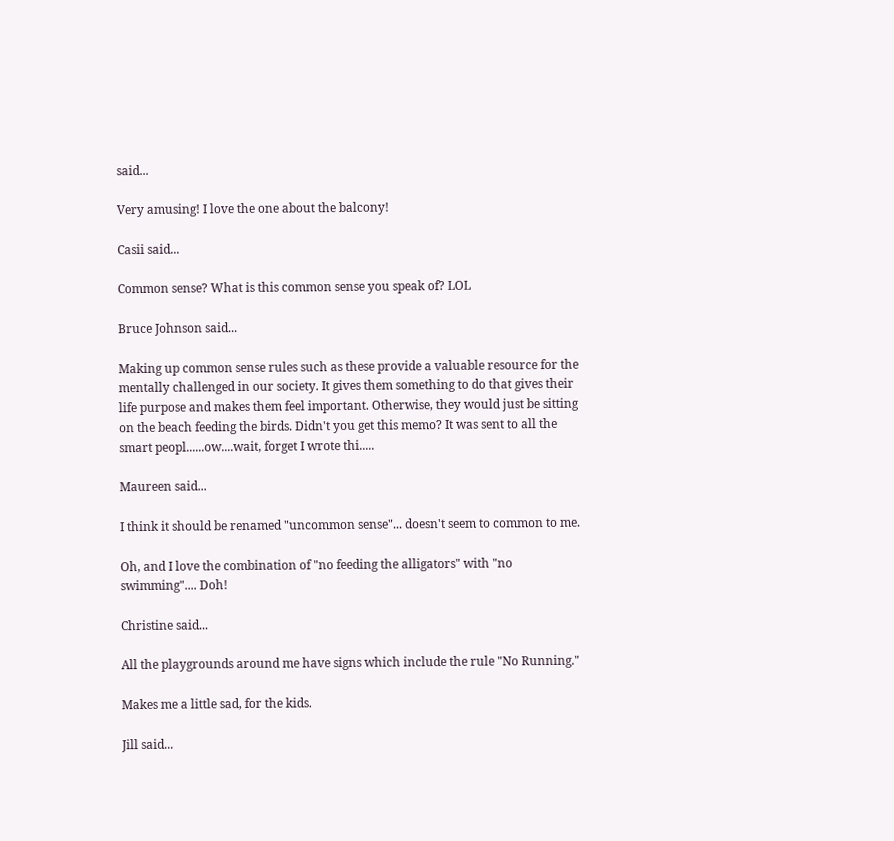said...

Very amusing! I love the one about the balcony!

Casii said...

Common sense? What is this common sense you speak of? LOL

Bruce Johnson said...

Making up common sense rules such as these provide a valuable resource for the mentally challenged in our society. It gives them something to do that gives their life purpose and makes them feel important. Otherwise, they would just be sitting on the beach feeding the birds. Didn't you get this memo? It was sent to all the smart peopl......ow....wait, forget I wrote thi.....

Maureen said...

I think it should be renamed "uncommon sense"... doesn't seem to common to me.

Oh, and I love the combination of "no feeding the alligators" with "no swimming".... Doh!

Christine said...

All the playgrounds around me have signs which include the rule "No Running."

Makes me a little sad, for the kids.

Jill said...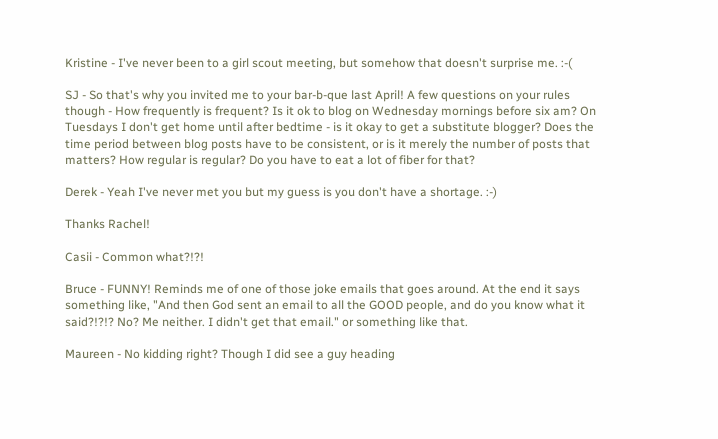Kristine - I've never been to a girl scout meeting, but somehow that doesn't surprise me. :-(

SJ - So that's why you invited me to your bar-b-que last April! A few questions on your rules though - How frequently is frequent? Is it ok to blog on Wednesday mornings before six am? On Tuesdays I don't get home until after bedtime - is it okay to get a substitute blogger? Does the time period between blog posts have to be consistent, or is it merely the number of posts that matters? How regular is regular? Do you have to eat a lot of fiber for that?

Derek - Yeah I've never met you but my guess is you don't have a shortage. :-)

Thanks Rachel!

Casii - Common what?!?!

Bruce - FUNNY! Reminds me of one of those joke emails that goes around. At the end it says something like, "And then God sent an email to all the GOOD people, and do you know what it said?!?!? No? Me neither. I didn't get that email." or something like that.

Maureen - No kidding right? Though I did see a guy heading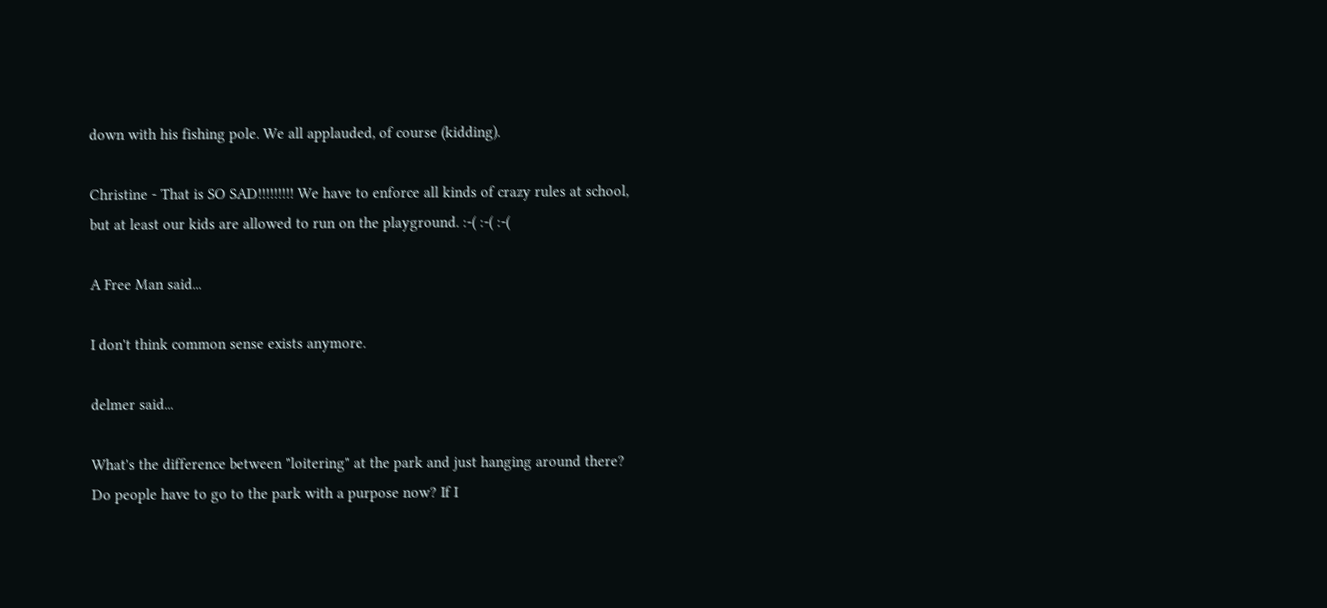down with his fishing pole. We all applauded, of course (kidding).

Christine - That is SO SAD!!!!!!!!! We have to enforce all kinds of crazy rules at school, but at least our kids are allowed to run on the playground. :-( :-( :-(

A Free Man said...

I don't think common sense exists anymore.

delmer said...

What's the difference between "loitering" at the park and just hanging around there? Do people have to go to the park with a purpose now? If I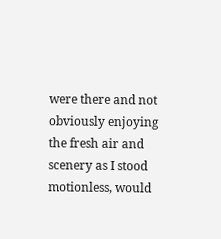were there and not obviously enjoying the fresh air and scenery as I stood motionless, would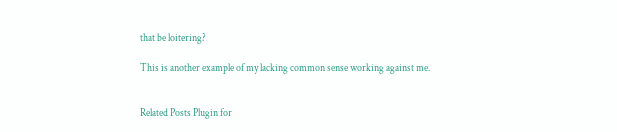that be loitering?

This is another example of my lacking common sense working against me.


Related Posts Plugin for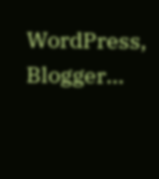WordPress, Blogger...